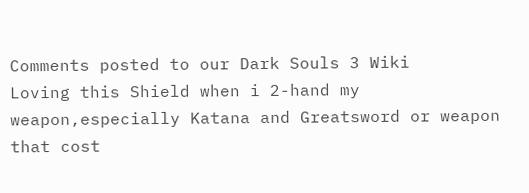Comments posted to our Dark Souls 3 Wiki
Loving this Shield when i 2-hand my weapon,especially Katana and Greatsword or weapon that cost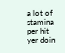a lot of stamina per hit
yer doin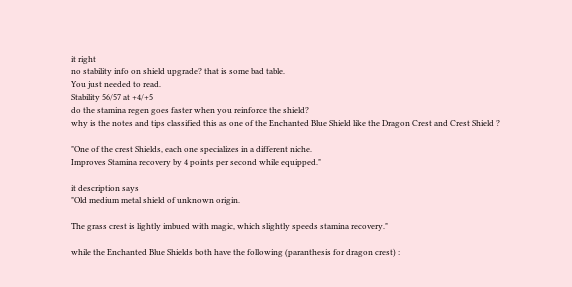it right
no stability info on shield upgrade? that is some bad table.
You just needed to read.
Stability 56/57 at +4/+5
do the stamina regen goes faster when you reinforce the shield?
why is the notes and tips classified this as one of the Enchanted Blue Shield like the Dragon Crest and Crest Shield ?

"One of the crest Shields, each one specializes in a different niche.
Improves Stamina recovery by 4 points per second while equipped."

it description says
"Old medium metal shield of unknown origin.

The grass crest is lightly imbued with magic, which slightly speeds stamina recovery."

while the Enchanted Blue Shields both have the following (paranthesis for dragon crest) :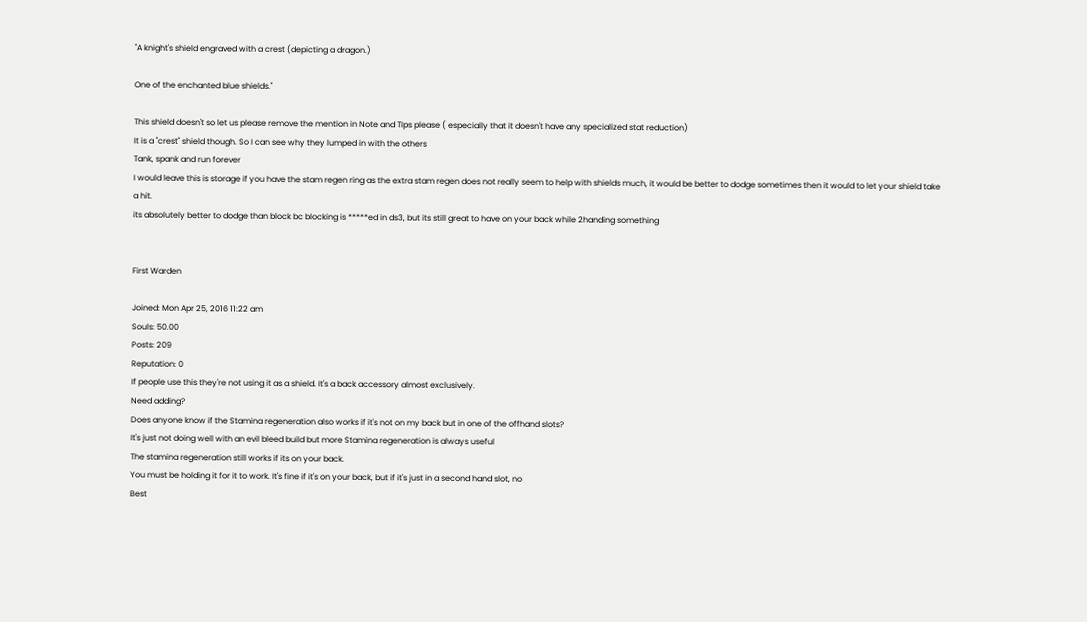"A knight's shield engraved with a crest (depicting a dragon.)

One of the enchanted blue shields."

This shield doesn't so let us please remove the mention in Note and TIps please ( especially that it doesn't have any specialized stat reduction)
It is a "crest" shield though. So I can see why they lumped in with the others
Tank, spank and run forever
I would leave this is storage if you have the stam regen ring as the extra stam regen does not really seem to help with shields much, it would be better to dodge sometimes then it would to let your shield take a hit.
its absolutely better to dodge than block bc blocking is *****ed in ds3, but its still great to have on your back while 2handing something


First Warden

Joined: Mon Apr 25, 2016 11:22 am
Souls: 50.00
Posts: 209
Reputation: 0
If people use this they're not using it as a shield. It's a back accessory almost exclusively.
Need adding?
Does anyone know if the Stamina regeneration also works if it's not on my back but in one of the offhand slots?
It's just not doing well with an evil bleed build but more Stamina regeneration is always useful
The stamina regeneration still works if its on your back.
You must be holding it for it to work. It's fine if it's on your back, but if it's just in a second hand slot, no
Best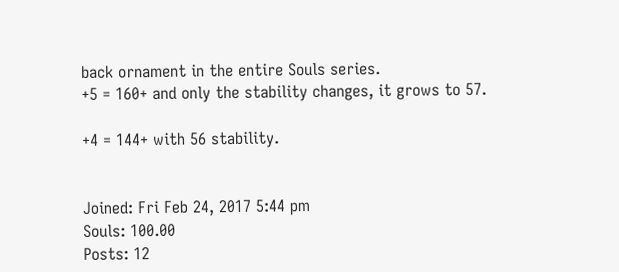back ornament in the entire Souls series.
+5 = 160+ and only the stability changes, it grows to 57.

+4 = 144+ with 56 stability.


Joined: Fri Feb 24, 2017 5:44 pm
Souls: 100.00
Posts: 12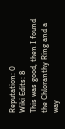Reputation: 0
Wiki Edits: 8
This was good, then I found the Chloranthy Ring and a way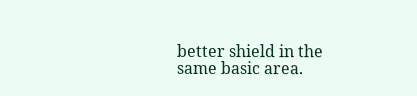better shield in the same basic area.